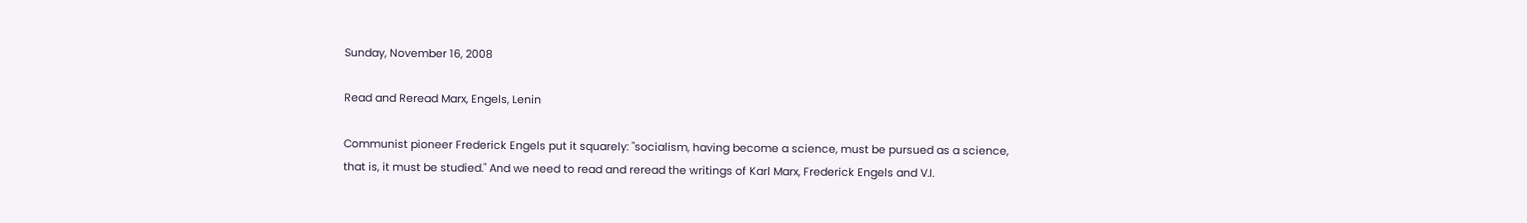Sunday, November 16, 2008

Read and Reread Marx, Engels, Lenin

Communist pioneer Frederick Engels put it squarely: "socialism, having become a science, must be pursued as a science, that is, it must be studied." And we need to read and reread the writings of Karl Marx, Frederick Engels and V.I.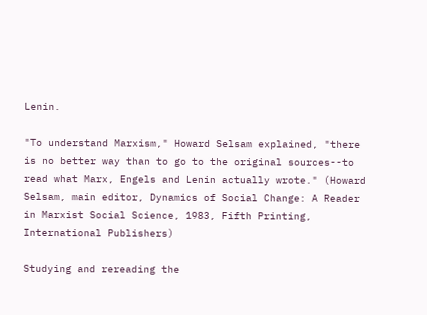Lenin.

"To understand Marxism," Howard Selsam explained, "there is no better way than to go to the original sources--to read what Marx, Engels and Lenin actually wrote." (Howard Selsam, main editor, Dynamics of Social Change: A Reader in Marxist Social Science, 1983, Fifth Printing, International Publishers)

Studying and rereading the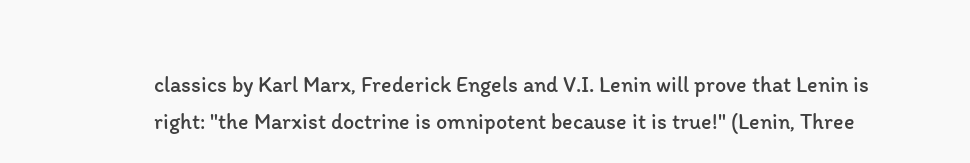classics by Karl Marx, Frederick Engels and V.I. Lenin will prove that Lenin is right: "the Marxist doctrine is omnipotent because it is true!" (Lenin, Three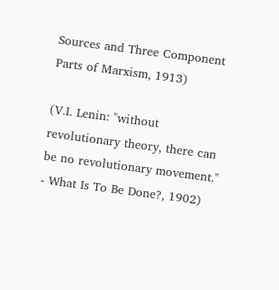Sources and Three Component Parts of Marxism, 1913)

(V.I. Lenin: "without revolutionary theory, there can be no revolutionary movement." - What Is To Be Done?, 1902)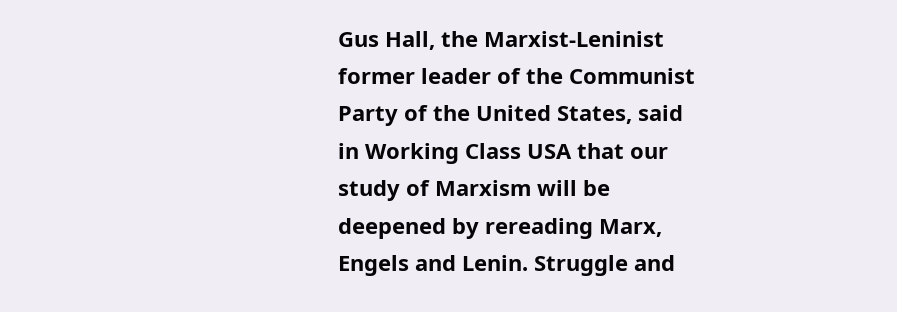Gus Hall, the Marxist-Leninist former leader of the Communist Party of the United States, said in Working Class USA that our study of Marxism will be deepened by rereading Marx, Engels and Lenin. Struggle and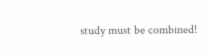study must be combined!